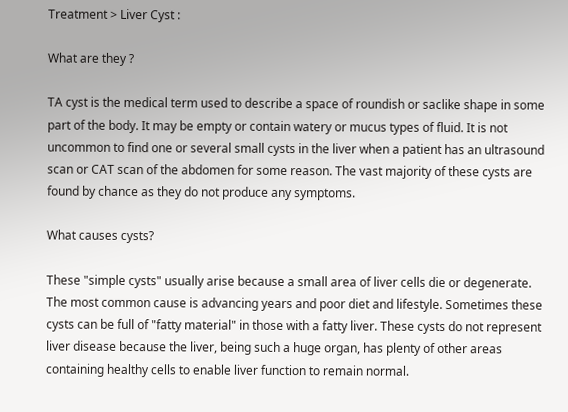Treatment > Liver Cyst :

What are they ?

TA cyst is the medical term used to describe a space of roundish or saclike shape in some part of the body. It may be empty or contain watery or mucus types of fluid. It is not uncommon to find one or several small cysts in the liver when a patient has an ultrasound scan or CAT scan of the abdomen for some reason. The vast majority of these cysts are found by chance as they do not produce any symptoms.

What causes cysts?

These "simple cysts" usually arise because a small area of liver cells die or degenerate. The most common cause is advancing years and poor diet and lifestyle. Sometimes these cysts can be full of "fatty material" in those with a fatty liver. These cysts do not represent liver disease because the liver, being such a huge organ, has plenty of other areas containing healthy cells to enable liver function to remain normal.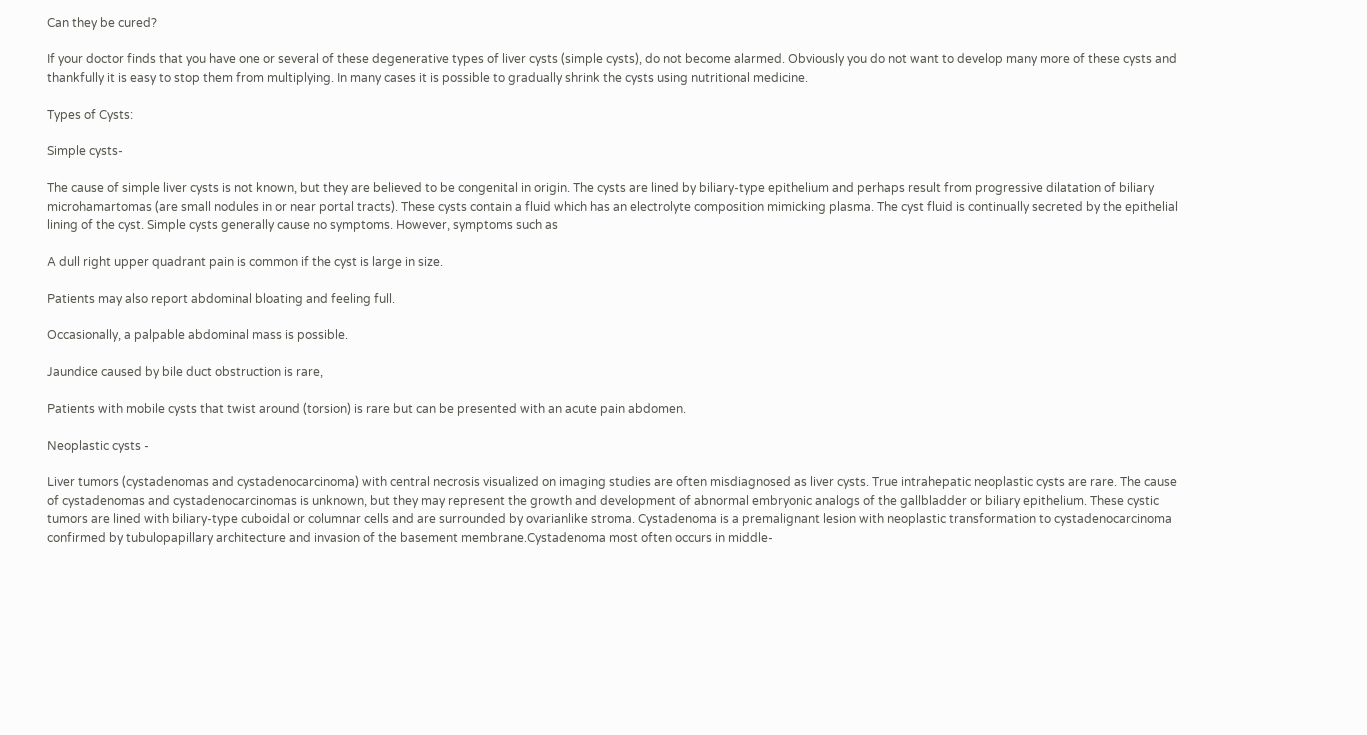Can they be cured?

If your doctor finds that you have one or several of these degenerative types of liver cysts (simple cysts), do not become alarmed. Obviously you do not want to develop many more of these cysts and thankfully it is easy to stop them from multiplying. In many cases it is possible to gradually shrink the cysts using nutritional medicine.

Types of Cysts:

Simple cysts-

The cause of simple liver cysts is not known, but they are believed to be congenital in origin. The cysts are lined by biliary-type epithelium and perhaps result from progressive dilatation of biliary microhamartomas (are small nodules in or near portal tracts). These cysts contain a fluid which has an electrolyte composition mimicking plasma. The cyst fluid is continually secreted by the epithelial lining of the cyst. Simple cysts generally cause no symptoms. However, symptoms such as

A dull right upper quadrant pain is common if the cyst is large in size.

Patients may also report abdominal bloating and feeling full.

Occasionally, a palpable abdominal mass is possible.

Jaundice caused by bile duct obstruction is rare,

Patients with mobile cysts that twist around (torsion) is rare but can be presented with an acute pain abdomen.

Neoplastic cysts -

Liver tumors (cystadenomas and cystadenocarcinoma) with central necrosis visualized on imaging studies are often misdiagnosed as liver cysts. True intrahepatic neoplastic cysts are rare. The cause of cystadenomas and cystadenocarcinomas is unknown, but they may represent the growth and development of abnormal embryonic analogs of the gallbladder or biliary epithelium. These cystic tumors are lined with biliary-type cuboidal or columnar cells and are surrounded by ovarianlike stroma. Cystadenoma is a premalignant lesion with neoplastic transformation to cystadenocarcinoma confirmed by tubulopapillary architecture and invasion of the basement membrane.Cystadenoma most often occurs in middle-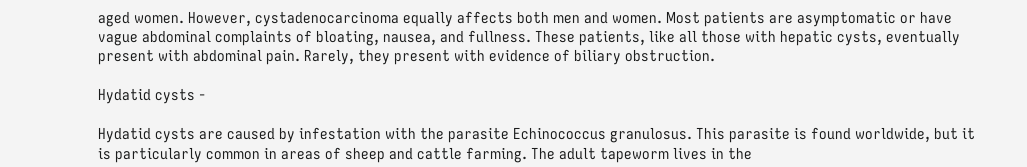aged women. However, cystadenocarcinoma equally affects both men and women. Most patients are asymptomatic or have vague abdominal complaints of bloating, nausea, and fullness. These patients, like all those with hepatic cysts, eventually present with abdominal pain. Rarely, they present with evidence of biliary obstruction.

Hydatid cysts -

Hydatid cysts are caused by infestation with the parasite Echinococcus granulosus. This parasite is found worldwide, but it is particularly common in areas of sheep and cattle farming. The adult tapeworm lives in the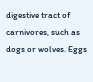digestive tract of carnivores, such as dogs or wolves. Eggs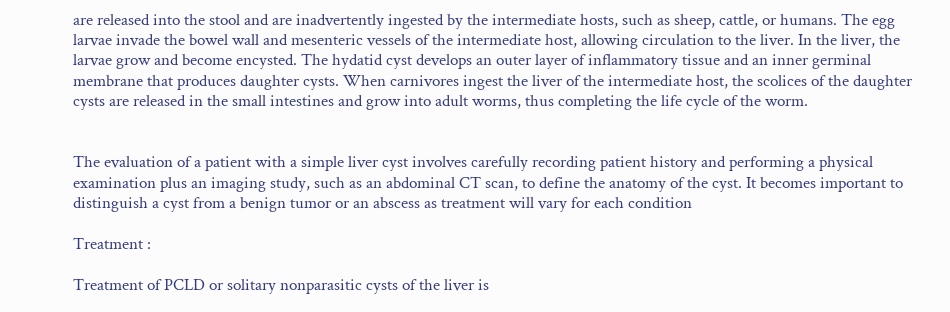are released into the stool and are inadvertently ingested by the intermediate hosts, such as sheep, cattle, or humans. The egg larvae invade the bowel wall and mesenteric vessels of the intermediate host, allowing circulation to the liver. In the liver, the larvae grow and become encysted. The hydatid cyst develops an outer layer of inflammatory tissue and an inner germinal membrane that produces daughter cysts. When carnivores ingest the liver of the intermediate host, the scolices of the daughter cysts are released in the small intestines and grow into adult worms, thus completing the life cycle of the worm.


The evaluation of a patient with a simple liver cyst involves carefully recording patient history and performing a physical examination plus an imaging study, such as an abdominal CT scan, to define the anatomy of the cyst. It becomes important to distinguish a cyst from a benign tumor or an abscess as treatment will vary for each condition

Treatment :

Treatment of PCLD or solitary nonparasitic cysts of the liver is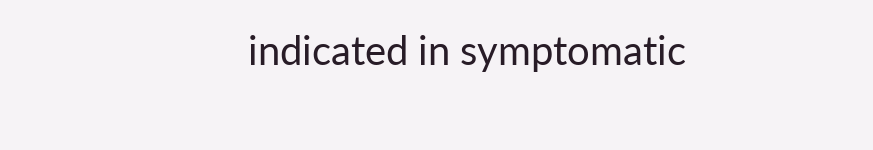indicated in symptomatic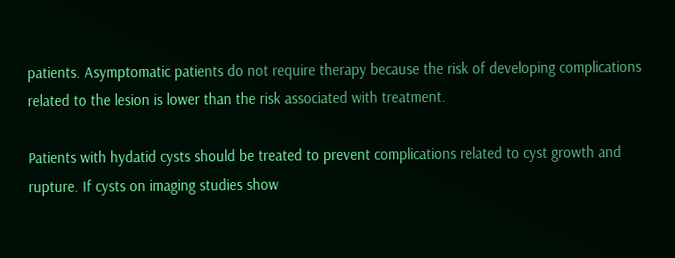patients. Asymptomatic patients do not require therapy because the risk of developing complications related to the lesion is lower than the risk associated with treatment.

Patients with hydatid cysts should be treated to prevent complications related to cyst growth and rupture. If cysts on imaging studies show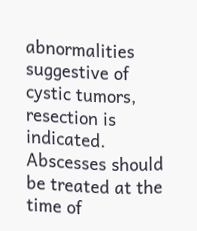abnormalities suggestive of cystic tumors, resection is indicated. Abscesses should be treated at the time of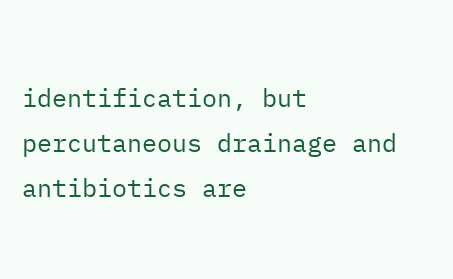identification, but percutaneous drainage and antibiotics are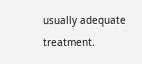usually adequate treatment.